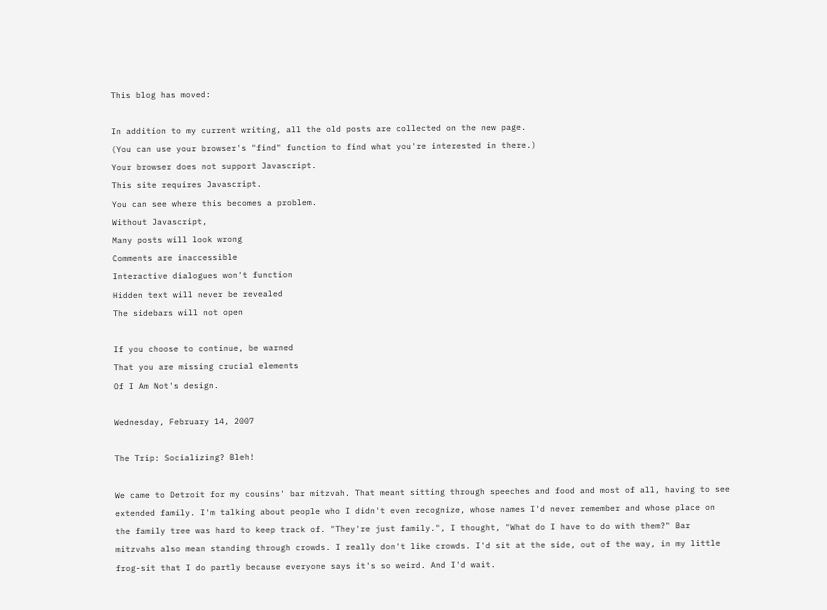This blog has moved:

In addition to my current writing, all the old posts are collected on the new page.
(You can use your browser's "find" function to find what you're interested in there.)
Your browser does not support Javascript.
This site requires Javascript.
You can see where this becomes a problem.
Without Javascript,
Many posts will look wrong
Comments are inaccessible
Interactive dialogues won't function
Hidden text will never be revealed
The sidebars will not open

If you choose to continue, be warned
That you are missing crucial elements
Of I Am Not's design.

Wednesday, February 14, 2007

The Trip: Socializing? Bleh!

We came to Detroit for my cousins' bar mitzvah. That meant sitting through speeches and food and most of all, having to see extended family. I'm talking about people who I didn't even recognize, whose names I'd never remember and whose place on the family tree was hard to keep track of. "They're just family.", I thought, "What do I have to do with them?" Bar mitzvahs also mean standing through crowds. I really don't like crowds. I'd sit at the side, out of the way, in my little frog-sit that I do partly because everyone says it's so weird. And I'd wait.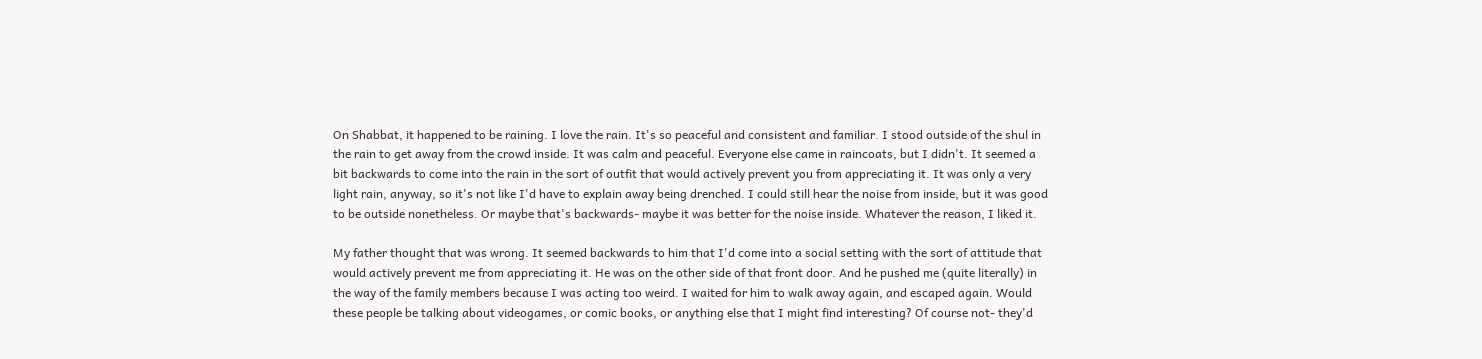On Shabbat, it happened to be raining. I love the rain. It's so peaceful and consistent and familiar. I stood outside of the shul in the rain to get away from the crowd inside. It was calm and peaceful. Everyone else came in raincoats, but I didn't. It seemed a bit backwards to come into the rain in the sort of outfit that would actively prevent you from appreciating it. It was only a very light rain, anyway, so it's not like I'd have to explain away being drenched. I could still hear the noise from inside, but it was good to be outside nonetheless. Or maybe that's backwards- maybe it was better for the noise inside. Whatever the reason, I liked it.

My father thought that was wrong. It seemed backwards to him that I'd come into a social setting with the sort of attitude that would actively prevent me from appreciating it. He was on the other side of that front door. And he pushed me (quite literally) in the way of the family members because I was acting too weird. I waited for him to walk away again, and escaped again. Would these people be talking about videogames, or comic books, or anything else that I might find interesting? Of course not- they'd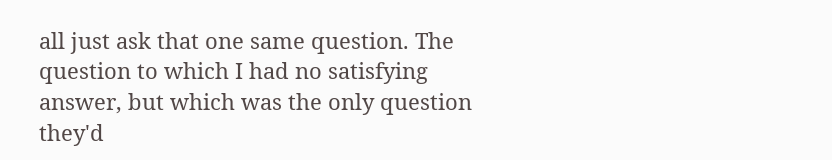all just ask that one same question. The question to which I had no satisfying answer, but which was the only question they'd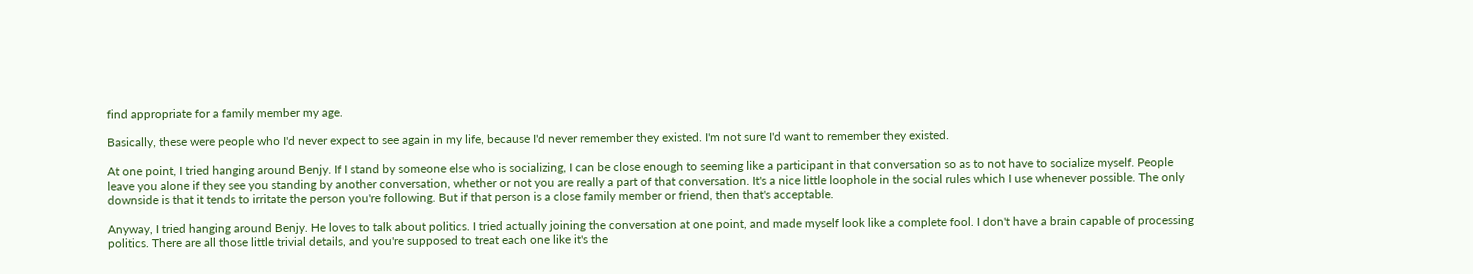find appropriate for a family member my age.

Basically, these were people who I'd never expect to see again in my life, because I'd never remember they existed. I'm not sure I'd want to remember they existed.

At one point, I tried hanging around Benjy. If I stand by someone else who is socializing, I can be close enough to seeming like a participant in that conversation so as to not have to socialize myself. People leave you alone if they see you standing by another conversation, whether or not you are really a part of that conversation. It's a nice little loophole in the social rules which I use whenever possible. The only downside is that it tends to irritate the person you're following. But if that person is a close family member or friend, then that's acceptable.

Anyway, I tried hanging around Benjy. He loves to talk about politics. I tried actually joining the conversation at one point, and made myself look like a complete fool. I don't have a brain capable of processing politics. There are all those little trivial details, and you're supposed to treat each one like it's the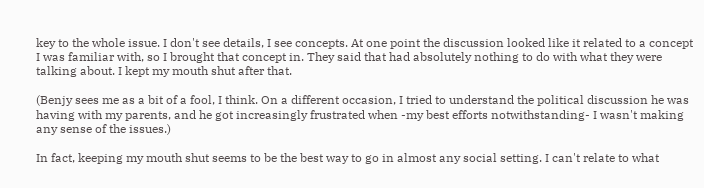key to the whole issue. I don't see details, I see concepts. At one point the discussion looked like it related to a concept I was familiar with, so I brought that concept in. They said that had absolutely nothing to do with what they were talking about. I kept my mouth shut after that.

(Benjy sees me as a bit of a fool, I think. On a different occasion, I tried to understand the political discussion he was having with my parents, and he got increasingly frustrated when -my best efforts notwithstanding- I wasn't making any sense of the issues.)

In fact, keeping my mouth shut seems to be the best way to go in almost any social setting. I can't relate to what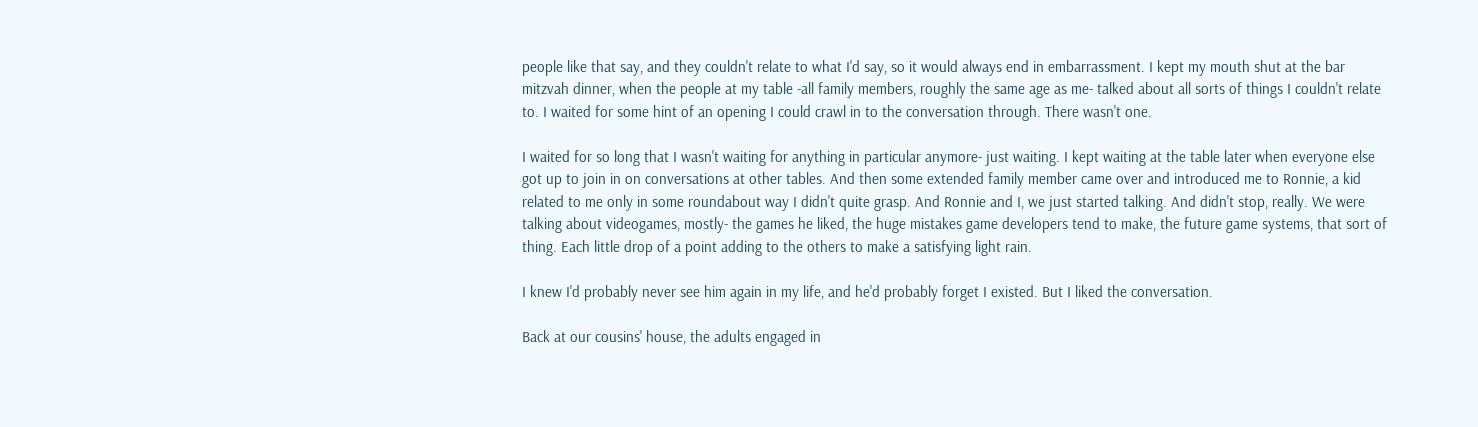people like that say, and they couldn't relate to what I'd say, so it would always end in embarrassment. I kept my mouth shut at the bar mitzvah dinner, when the people at my table -all family members, roughly the same age as me- talked about all sorts of things I couldn't relate to. I waited for some hint of an opening I could crawl in to the conversation through. There wasn't one.

I waited for so long that I wasn't waiting for anything in particular anymore- just waiting. I kept waiting at the table later when everyone else got up to join in on conversations at other tables. And then some extended family member came over and introduced me to Ronnie, a kid related to me only in some roundabout way I didn't quite grasp. And Ronnie and I, we just started talking. And didn't stop, really. We were talking about videogames, mostly- the games he liked, the huge mistakes game developers tend to make, the future game systems, that sort of thing. Each little drop of a point adding to the others to make a satisfying light rain.

I knew I'd probably never see him again in my life, and he'd probably forget I existed. But I liked the conversation.

Back at our cousins' house, the adults engaged in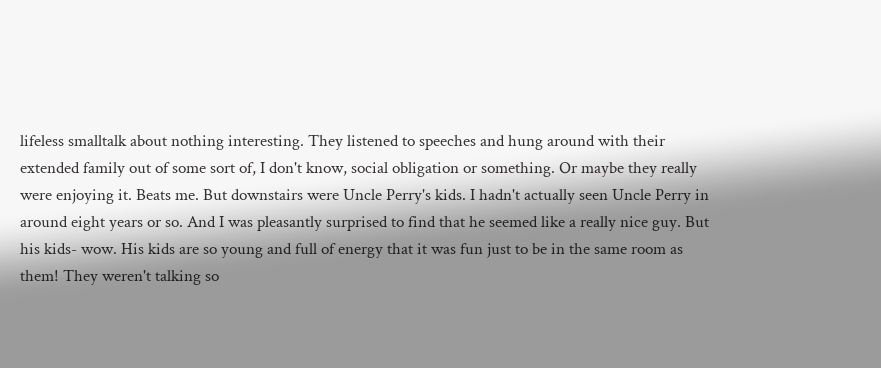lifeless smalltalk about nothing interesting. They listened to speeches and hung around with their extended family out of some sort of, I don't know, social obligation or something. Or maybe they really were enjoying it. Beats me. But downstairs were Uncle Perry's kids. I hadn't actually seen Uncle Perry in around eight years or so. And I was pleasantly surprised to find that he seemed like a really nice guy. But his kids- wow. His kids are so young and full of energy that it was fun just to be in the same room as them! They weren't talking so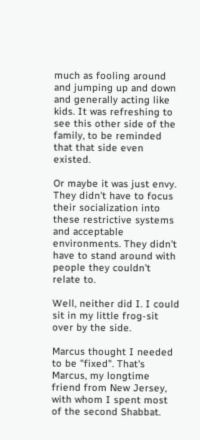much as fooling around and jumping up and down and generally acting like kids. It was refreshing to see this other side of the family, to be reminded that that side even existed.

Or maybe it was just envy.
They didn't have to focus their socialization into these restrictive systems and acceptable environments. They didn't have to stand around with people they couldn't relate to.

Well, neither did I. I could sit in my little frog-sit over by the side.

Marcus thought I needed to be "fixed". That's Marcus, my longtime friend from New Jersey, with whom I spent most of the second Shabbat.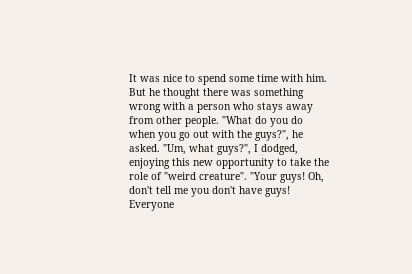It was nice to spend some time with him. But he thought there was something wrong with a person who stays away from other people. "What do you do when you go out with the guys?", he asked. "Um, what guys?", I dodged, enjoying this new opportunity to take the role of "weird creature". "Your guys! Oh, don't tell me you don't have guys! Everyone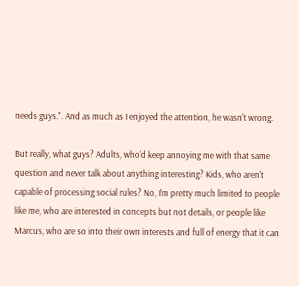needs guys.". And as much as I enjoyed the attention, he wasn't wrong.

But really, what guys? Adults, who'd keep annoying me with that same question and never talk about anything interesting? Kids, who aren't capable of processing social rules? No, I'm pretty much limited to people like me, who are interested in concepts but not details, or people like Marcus, who are so into their own interests and full of energy that it can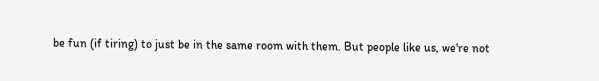be fun (if tiring) to just be in the same room with them. But people like us, we're not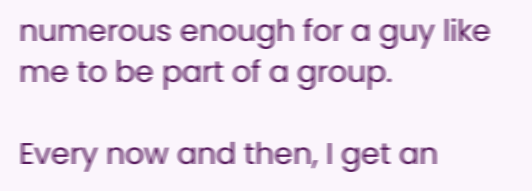numerous enough for a guy like me to be part of a group.

Every now and then, I get an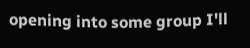opening into some group I'll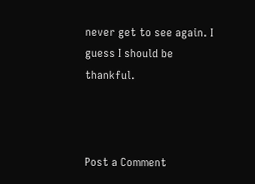never get to see again. I guess I should be thankful.



Post a Comment